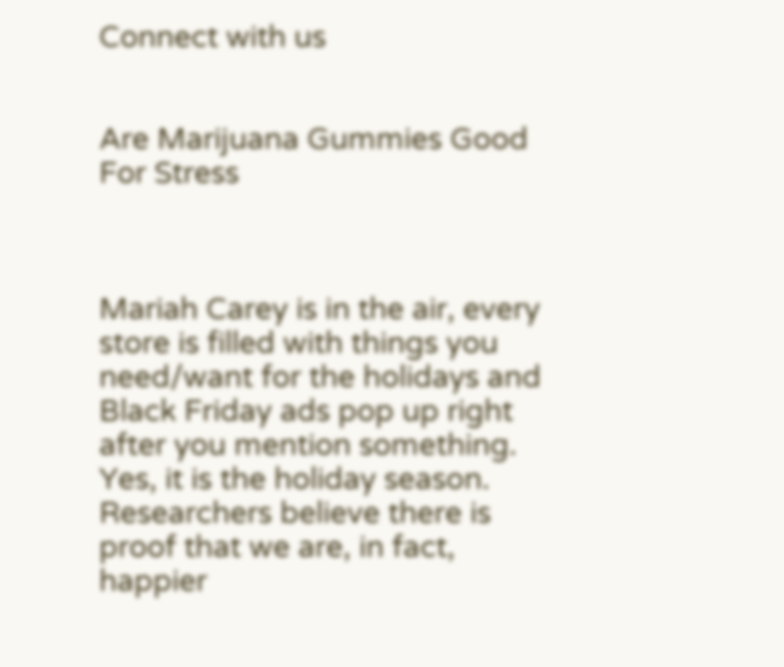Connect with us


Are Marijuana Gummies Good For Stress



Mariah Carey is in the air, every store is filled with things you need/want for the holidays and Black Friday ads pop up right after you mention something.  Yes, it is the holiday season. Researchers believe there is proof that we are, in fact, happier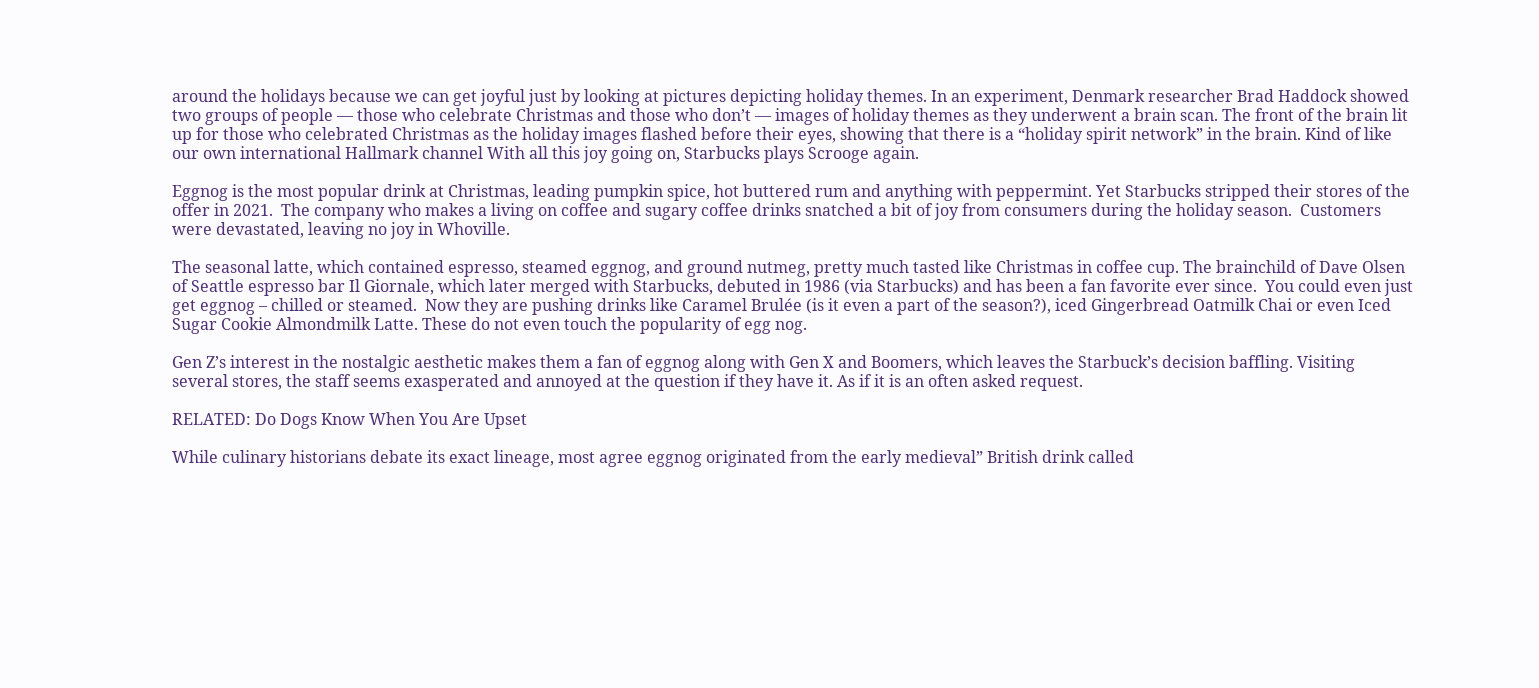around the holidays because we can get joyful just by looking at pictures depicting holiday themes. In an experiment, Denmark researcher Brad Haddock showed two groups of people — those who celebrate Christmas and those who don’t — images of holiday themes as they underwent a brain scan. The front of the brain lit up for those who celebrated Christmas as the holiday images flashed before their eyes, showing that there is a “holiday spirit network” in the brain. Kind of like our own international Hallmark channel With all this joy going on, Starbucks plays Scrooge again.

Eggnog is the most popular drink at Christmas, leading pumpkin spice, hot buttered rum and anything with peppermint. Yet Starbucks stripped their stores of the offer in 2021.  The company who makes a living on coffee and sugary coffee drinks snatched a bit of joy from consumers during the holiday season.  Customers were devastated, leaving no joy in Whoville.

The seasonal latte, which contained espresso, steamed eggnog, and ground nutmeg, pretty much tasted like Christmas in coffee cup. The brainchild of Dave Olsen of Seattle espresso bar Il Giornale, which later merged with Starbucks, debuted in 1986 (via Starbucks) and has been a fan favorite ever since.  You could even just get eggnog – chilled or steamed.  Now they are pushing drinks like Caramel Brulée (is it even a part of the season?), iced Gingerbread Oatmilk Chai or even Iced Sugar Cookie Almondmilk Latte. These do not even touch the popularity of egg nog.

Gen Z’s interest in the nostalgic aesthetic makes them a fan of eggnog along with Gen X and Boomers, which leaves the Starbuck’s decision baffling. Visiting several stores, the staff seems exasperated and annoyed at the question if they have it. As if it is an often asked request.

RELATED: Do Dogs Know When You Are Upset

While culinary historians debate its exact lineage, most agree eggnog originated from the early medieval” British drink called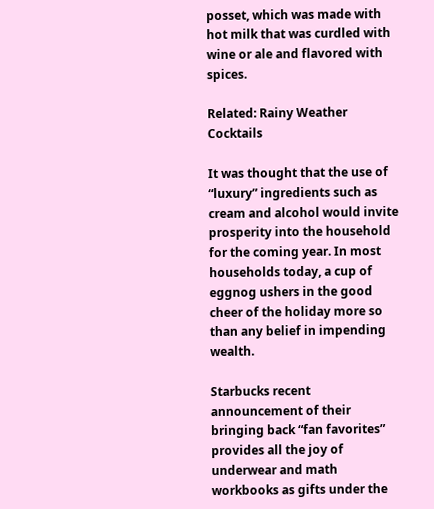posset, which was made with hot milk that was curdled with wine or ale and flavored with spices.

Related: Rainy Weather Cocktails

It was thought that the use of “luxury” ingredients such as cream and alcohol would invite prosperity into the household for the coming year. In most households today, a cup of eggnog ushers in the good cheer of the holiday more so than any belief in impending wealth.

Starbucks recent announcement of their bringing back “fan favorites” provides all the joy of underwear and math workbooks as gifts under the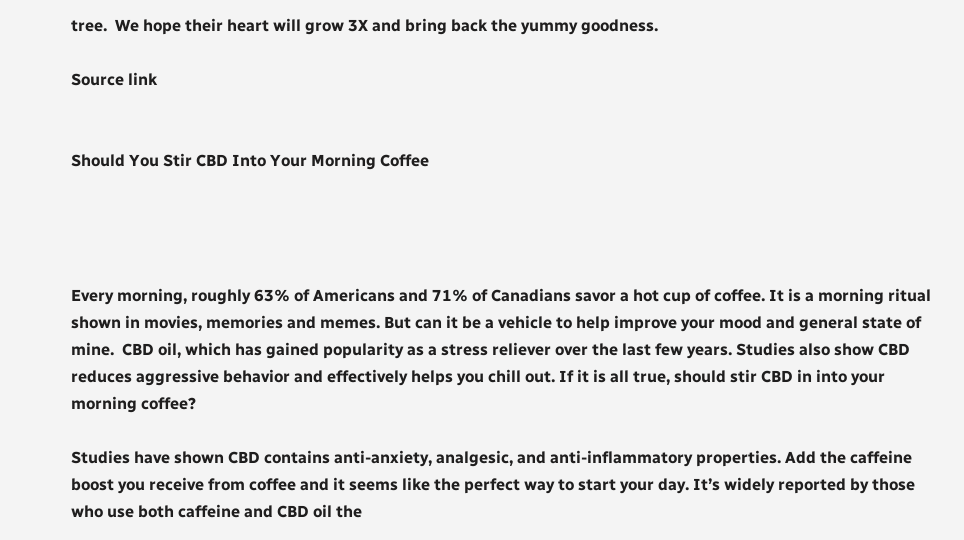tree.  We hope their heart will grow 3X and bring back the yummy goodness.

Source link


Should You Stir CBD Into Your Morning Coffee




Every morning, roughly 63% of Americans and 71% of Canadians savor a hot cup of coffee. It is a morning ritual shown in movies, memories and memes. But can it be a vehicle to help improve your mood and general state of mine.  CBD oil, which has gained popularity as a stress reliever over the last few years. Studies also show CBD reduces aggressive behavior and effectively helps you chill out. If it is all true, should stir CBD in into your morning coffee?

Studies have shown CBD contains anti-anxiety, analgesic, and anti-inflammatory properties. Add the caffeine boost you receive from coffee and it seems like the perfect way to start your day. It’s widely reported by those who use both caffeine and CBD oil the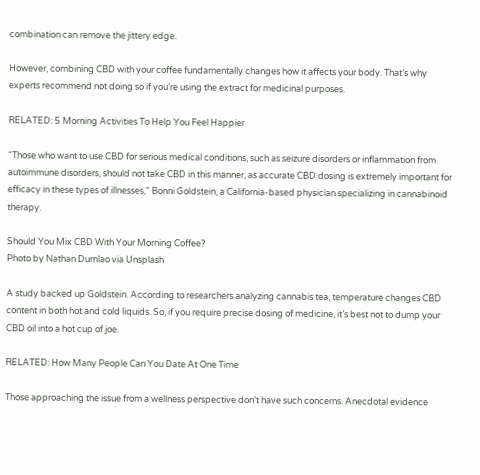combination can remove the jittery edge.

However, combining CBD with your coffee fundamentally changes how it affects your body. That’s why experts recommend not doing so if you’re using the extract for medicinal purposes.

RELATED: 5 Morning Activities To Help You Feel Happier

“Those who want to use CBD for serious medical conditions, such as seizure disorders or inflammation from autoimmune disorders, should not take CBD in this manner, as accurate CBD dosing is extremely important for efficacy in these types of illnesses,” Bonni Goldstein, a California-based physician specializing in cannabinoid therapy.

Should You Mix CBD With Your Morning Coffee?
Photo by Nathan Dumlao via Unsplash

A study backed up Goldstein. According to researchers analyzing cannabis tea, temperature changes CBD content in both hot and cold liquids. So, if you require precise dosing of medicine, it’s best not to dump your CBD oil into a hot cup of joe.

RELATED: How Many People Can You Date At One Time

Those approaching the issue from a wellness perspective don’t have such concerns. Anecdotal evidence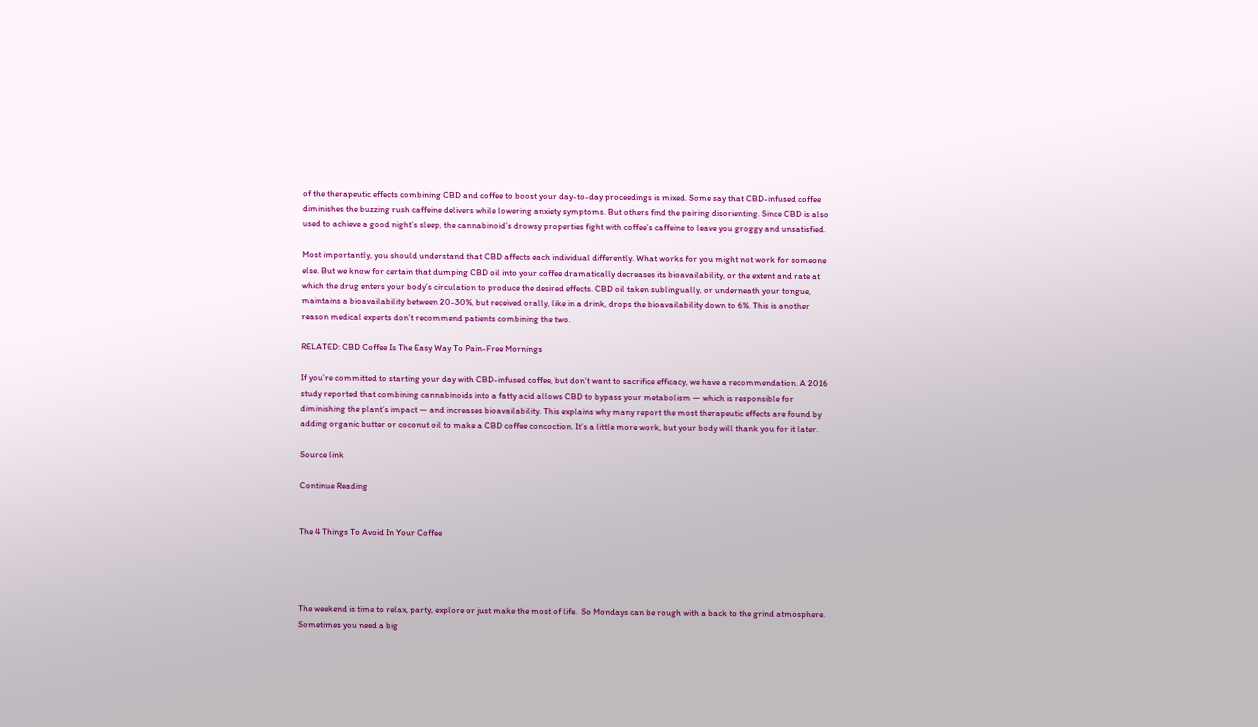of the therapeutic effects combining CBD and coffee to boost your day-to-day proceedings is mixed. Some say that CBD-infused coffee diminishes the buzzing rush caffeine delivers while lowering anxiety symptoms. But others find the pairing disorienting. Since CBD is also used to achieve a good night’s sleep, the cannabinoid’s drowsy properties fight with coffee’s caffeine to leave you groggy and unsatisfied.

Most importantly, you should understand that CBD affects each individual differently. What works for you might not work for someone else. But we know for certain that dumping CBD oil into your coffee dramatically decreases its bioavailability, or the extent and rate at which the drug enters your body’s circulation to produce the desired effects. CBD oil taken sublingually, or underneath your tongue, maintains a bioavailability between 20-30%, but received orally, like in a drink, drops the bioavailability down to 6%. This is another reason medical experts don’t recommend patients combining the two.

RELATED: CBD Coffee Is The Easy Way To Pain-Free Mornings

If you’re committed to starting your day with CBD-infused coffee, but don’t want to sacrifice efficacy, we have a recommendation. A 2016 study reported that combining cannabinoids into a fatty acid allows CBD to bypass your metabolism — which is responsible for diminishing the plant’s impact — and increases bioavailability. This explains why many report the most therapeutic effects are found by adding organic butter or coconut oil to make a CBD coffee concoction. It’s a little more work, but your body will thank you for it later.

Source link

Continue Reading


The 4 Things To Avoid In Your Coffee




The weekend is time to relax, party, explore or just make the most of life.  So Mondays can be rough with a back to the grind atmosphere.  Sometimes you need a big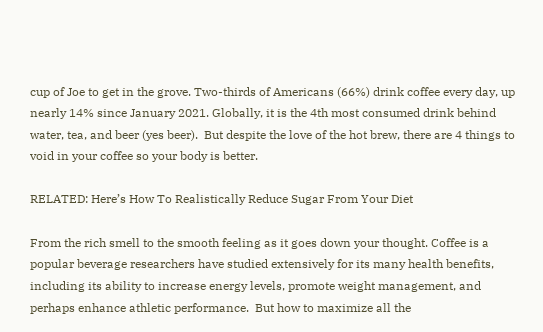cup of Joe to get in the grove. Two-thirds of Americans (66%) drink coffee every day, up nearly 14% since January 2021. Globally, it is the 4th most consumed drink behind water, tea, and beer (yes beer).  But despite the love of the hot brew, there are 4 things to void in your coffee so your body is better.

RELATED: Here’s How To Realistically Reduce Sugar From Your Diet

From the rich smell to the smooth feeling as it goes down your thought. Coffee is a popular beverage researchers have studied extensively for its many health benefits, including its ability to increase energy levels, promote weight management, and perhaps enhance athletic performance.  But how to maximize all the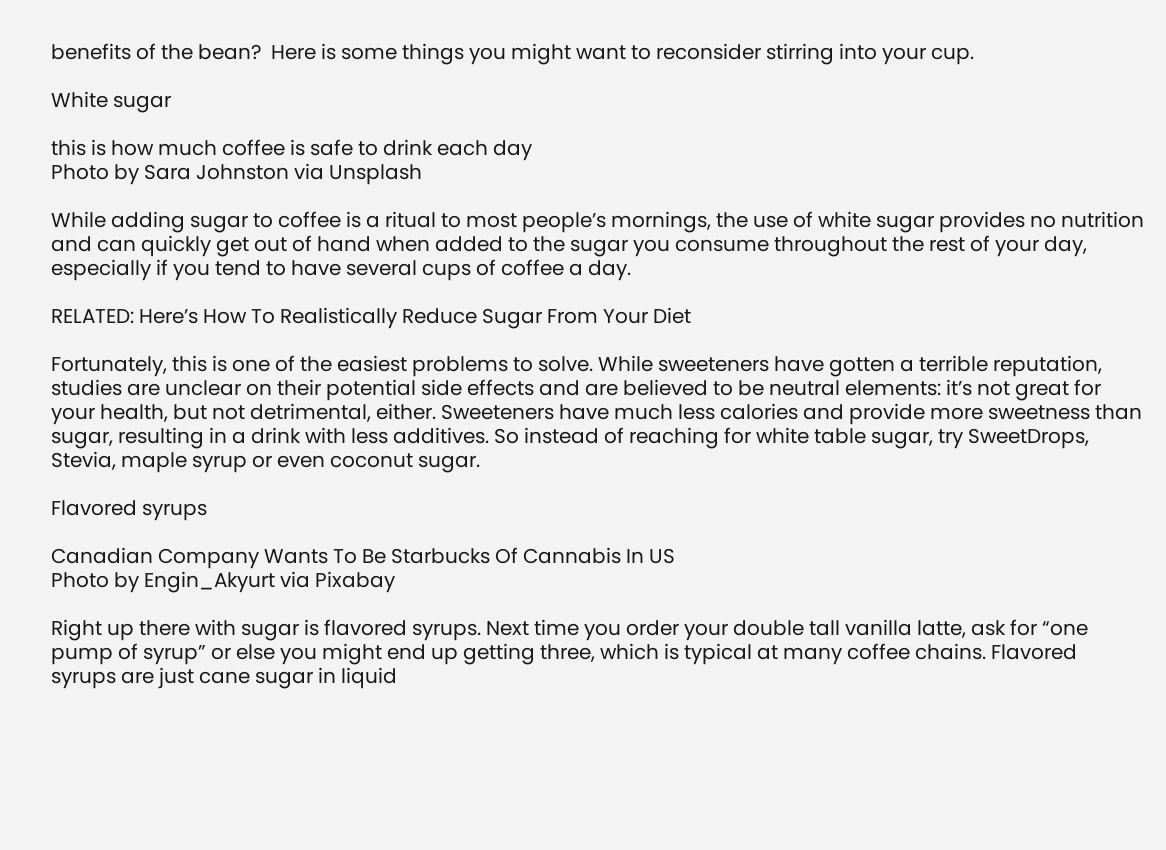benefits of the bean?  Here is some things you might want to reconsider stirring into your cup.

White sugar

this is how much coffee is safe to drink each day
Photo by Sara Johnston via Unsplash

While adding sugar to coffee is a ritual to most people’s mornings, the use of white sugar provides no nutrition and can quickly get out of hand when added to the sugar you consume throughout the rest of your day, especially if you tend to have several cups of coffee a day.

RELATED: Here’s How To Realistically Reduce Sugar From Your Diet

Fortunately, this is one of the easiest problems to solve. While sweeteners have gotten a terrible reputation, studies are unclear on their potential side effects and are believed to be neutral elements: it’s not great for your health, but not detrimental, either. Sweeteners have much less calories and provide more sweetness than sugar, resulting in a drink with less additives. So instead of reaching for white table sugar, try SweetDrops, Stevia, maple syrup or even coconut sugar.

Flavored syrups

Canadian Company Wants To Be Starbucks Of Cannabis In US
Photo by Engin_Akyurt via Pixabay

Right up there with sugar is flavored syrups. Next time you order your double tall vanilla latte, ask for “one pump of syrup” or else you might end up getting three, which is typical at many coffee chains. Flavored syrups are just cane sugar in liquid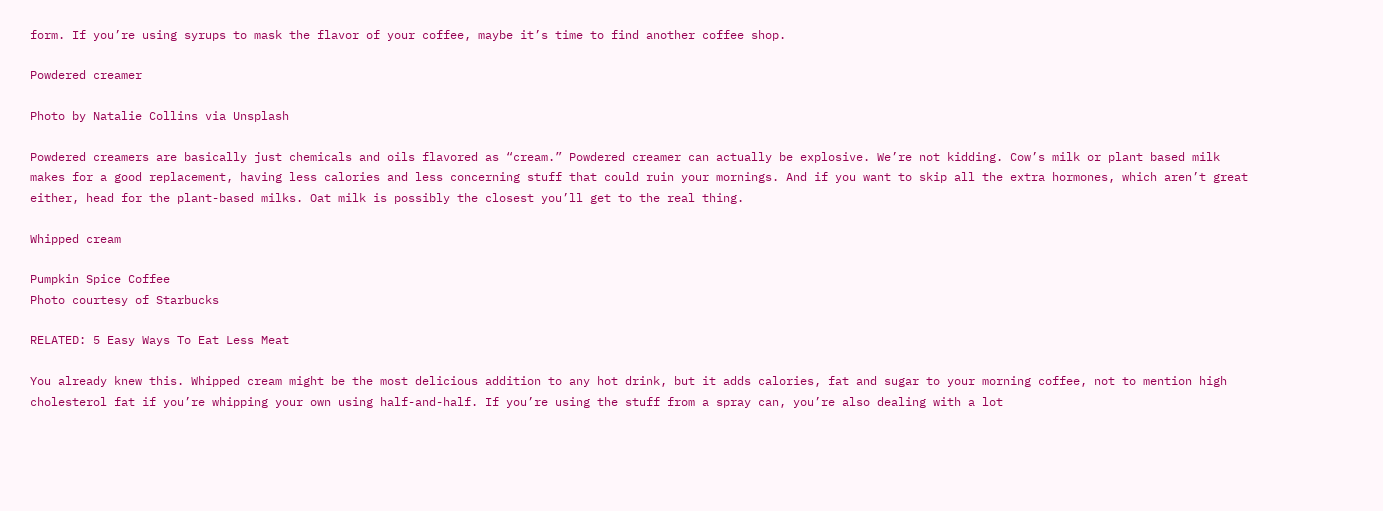form. If you’re using syrups to mask the flavor of your coffee, maybe it’s time to find another coffee shop.

Powdered creamer

Photo by Natalie Collins via Unsplash

Powdered creamers are basically just chemicals and oils flavored as “cream.” Powdered creamer can actually be explosive. We’re not kidding. Cow’s milk or plant based milk makes for a good replacement, having less calories and less concerning stuff that could ruin your mornings. And if you want to skip all the extra hormones, which aren’t great either, head for the plant-based milks. Oat milk is possibly the closest you’ll get to the real thing.

Whipped cream

Pumpkin Spice Coffee
Photo courtesy of Starbucks

RELATED: 5 Easy Ways To Eat Less Meat

You already knew this. Whipped cream might be the most delicious addition to any hot drink, but it adds calories, fat and sugar to your morning coffee, not to mention high cholesterol fat if you’re whipping your own using half-and-half. If you’re using the stuff from a spray can, you’re also dealing with a lot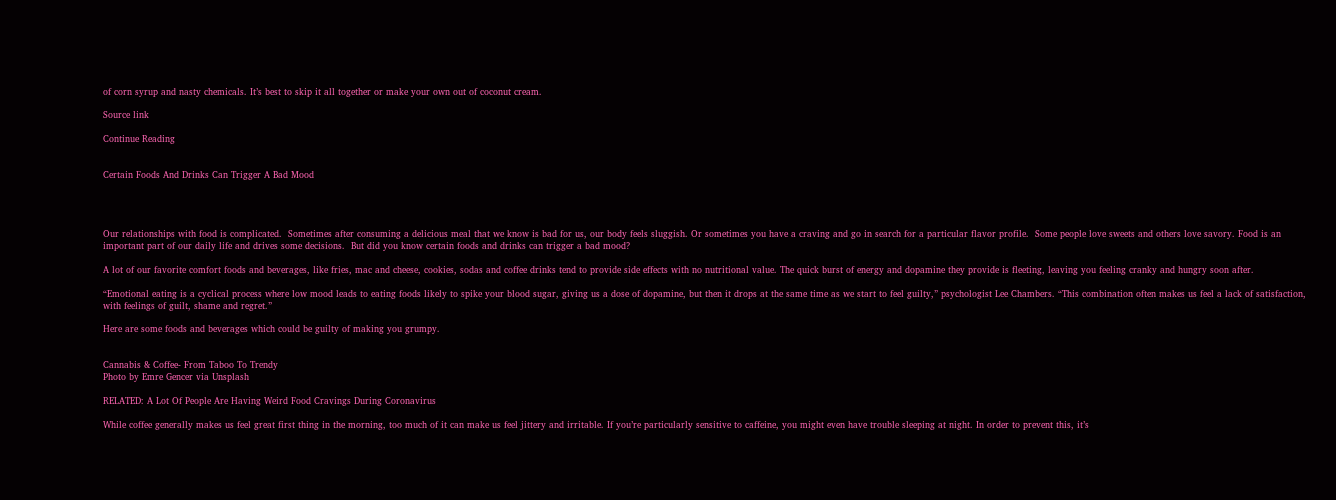of corn syrup and nasty chemicals. It’s best to skip it all together or make your own out of coconut cream.

Source link

Continue Reading


Certain Foods And Drinks Can Trigger A Bad Mood




Our relationships with food is complicated.  Sometimes after consuming a delicious meal that we know is bad for us, our body feels sluggish. Or sometimes you have a craving and go in search for a particular flavor profile.  Some people love sweets and others love savory. Food is an important part of our daily life and drives some decisions.  But did you know certain foods and drinks can trigger a bad mood?

A lot of our favorite comfort foods and beverages, like fries, mac and cheese, cookies, sodas and coffee drinks tend to provide side effects with no nutritional value. The quick burst of energy and dopamine they provide is fleeting, leaving you feeling cranky and hungry soon after.

“Emotional eating is a cyclical process where low mood leads to eating foods likely to spike your blood sugar, giving us a dose of dopamine, but then it drops at the same time as we start to feel guilty,” psychologist Lee Chambers. “This combination often makes us feel a lack of satisfaction, with feelings of guilt, shame and regret.”

Here are some foods and beverages which could be guilty of making you grumpy.


Cannabis & Coffee- From Taboo To Trendy
Photo by Emre Gencer via Unsplash

RELATED: A Lot Of People Are Having Weird Food Cravings During Coronavirus

While coffee generally makes us feel great first thing in the morning, too much of it can make us feel jittery and irritable. If you’re particularly sensitive to caffeine, you might even have trouble sleeping at night. In order to prevent this, it’s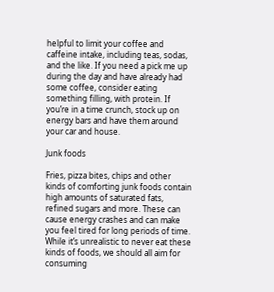helpful to limit your coffee and caffeine intake, including teas, sodas, and the like. If you need a pick me up during the day and have already had some coffee, consider eating something filling, with protein. If you’re in a time crunch, stock up on energy bars and have them around your car and house.

Junk foods

Fries, pizza bites, chips and other kinds of comforting junk foods contain high amounts of saturated fats, refined sugars and more. These can cause energy crashes and can make you feel tired for long periods of time. While it’s unrealistic to never eat these kinds of foods, we should all aim for consuming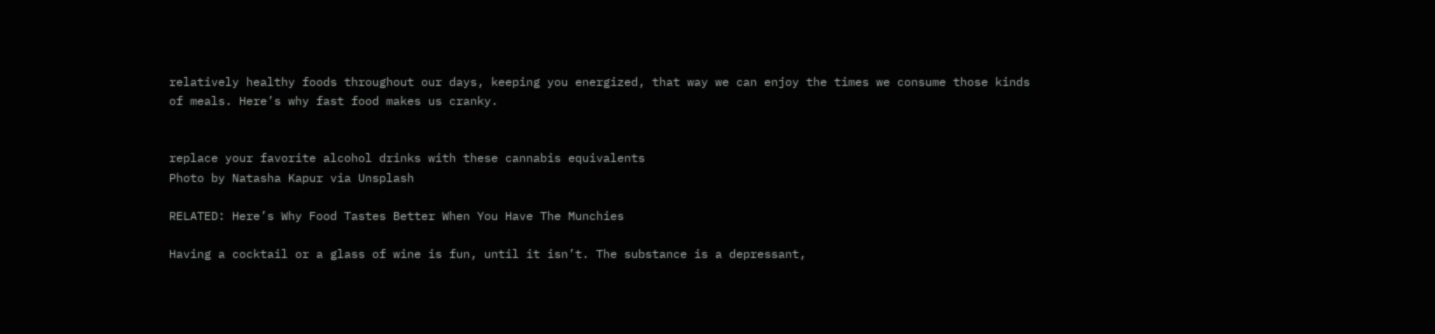relatively healthy foods throughout our days, keeping you energized, that way we can enjoy the times we consume those kinds of meals. Here’s why fast food makes us cranky.


replace your favorite alcohol drinks with these cannabis equivalents
Photo by Natasha Kapur via Unsplash

RELATED: Here’s Why Food Tastes Better When You Have The Munchies

Having a cocktail or a glass of wine is fun, until it isn’t. The substance is a depressant,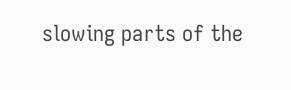slowing parts of the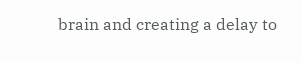brain and creating a delay to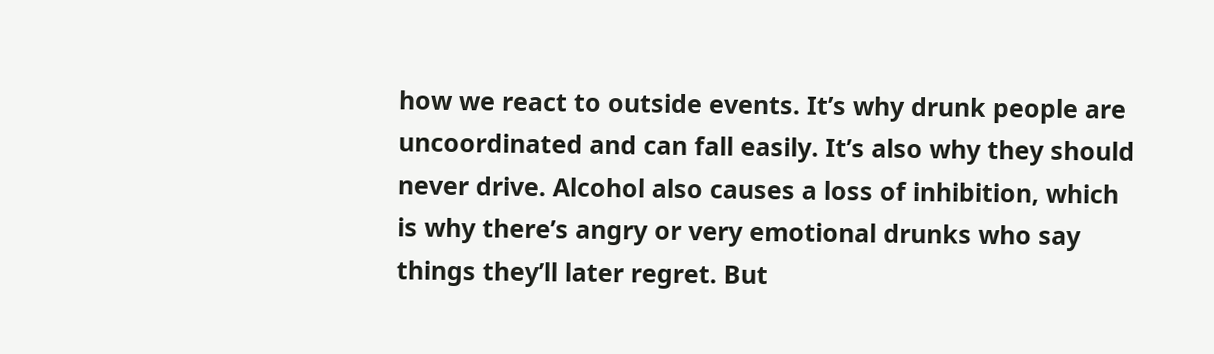how we react to outside events. It’s why drunk people are uncoordinated and can fall easily. It’s also why they should never drive. Alcohol also causes a loss of inhibition, which is why there’s angry or very emotional drunks who say things they’ll later regret. But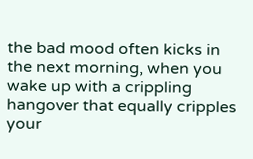the bad mood often kicks in the next morning, when you wake up with a crippling hangover that equally cripples your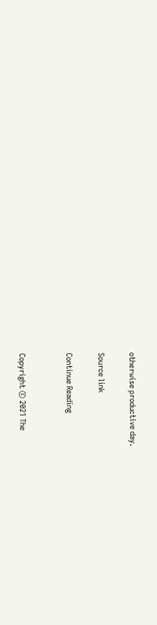otherwise productive day.

Source link

Continue Reading


Copyright © 2021 The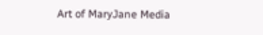Art of MaryJane Media